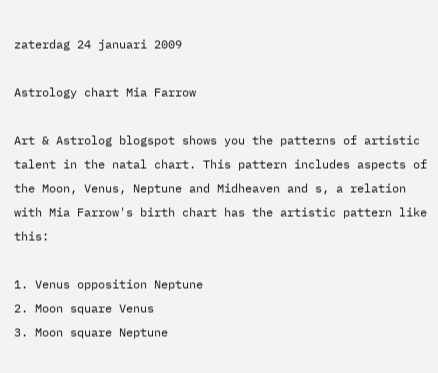zaterdag 24 januari 2009

Astrology chart Mia Farrow

Art & Astrolog blogspot shows you the patterns of artistic talent in the natal chart. This pattern includes aspects of the Moon, Venus, Neptune and Midheaven and s, a relation with Mia Farrow's birth chart has the artistic pattern like this:

1. Venus opposition Neptune
2. Moon square Venus
3. Moon square Neptune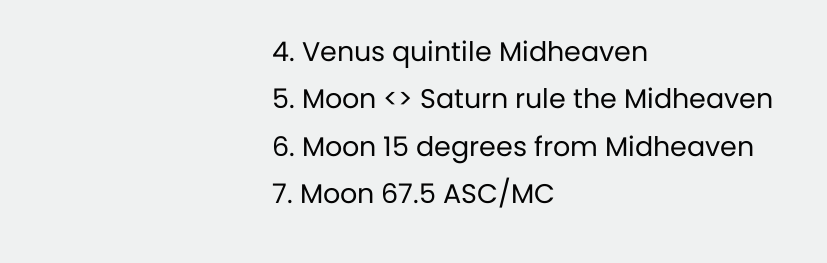4. Venus quintile Midheaven
5. Moon <> Saturn rule the Midheaven
6. Moon 15 degrees from Midheaven
7. Moon 67.5 ASC/MC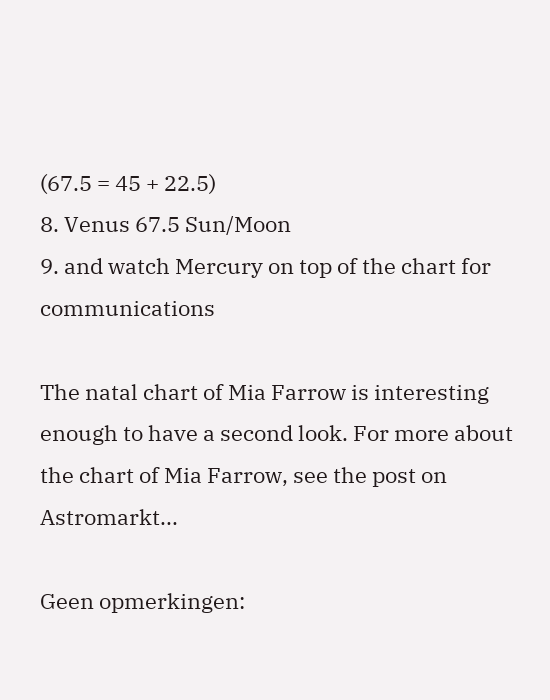(67.5 = 45 + 22.5)
8. Venus 67.5 Sun/Moon
9. and watch Mercury on top of the chart for communications

The natal chart of Mia Farrow is interesting enough to have a second look. For more about the chart of Mia Farrow, see the post on Astromarkt...

Geen opmerkingen: